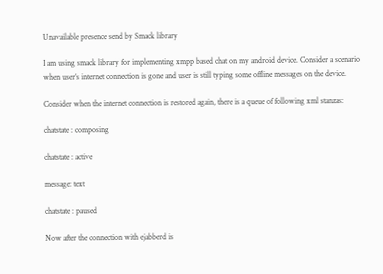Unavailable presence send by Smack library

I am using smack library for implementing xmpp based chat on my android device. Consider a scenario when user’s internet connection is gone and user is still typing some offline messages on the device.

Consider when the internet connection is restored again, there is a queue of following xml stanzas:

chatstate : composing

chatstate : active

message: text

chatstate : paused

Now after the connection with ejabberd is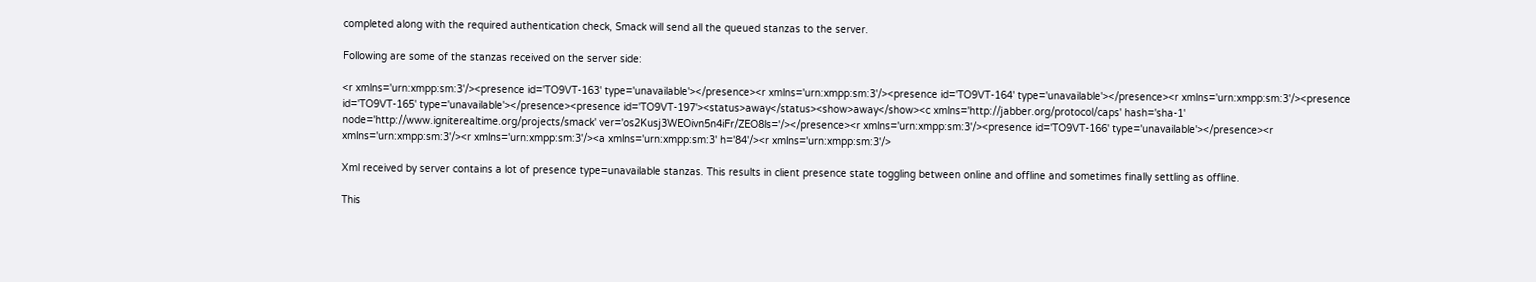completed along with the required authentication check, Smack will send all the queued stanzas to the server.

Following are some of the stanzas received on the server side:

<r xmlns='urn:xmpp:sm:3'/><presence id='TO9VT-163' type='unavailable'></presence><r xmlns='urn:xmpp:sm:3'/><presence id='TO9VT-164' type='unavailable'></presence><r xmlns='urn:xmpp:sm:3'/><presence id='TO9VT-165' type='unavailable'></presence><presence id='TO9VT-197'><status>away</status><show>away</show><c xmlns='http://jabber.org/protocol/caps' hash='sha-1' node='http://www.igniterealtime.org/projects/smack' ver='os2Kusj3WEOivn5n4iFr/ZEO8ls='/></presence><r xmlns='urn:xmpp:sm:3'/><presence id='TO9VT-166' type='unavailable'></presence><r xmlns='urn:xmpp:sm:3'/><r xmlns='urn:xmpp:sm:3'/><a xmlns='urn:xmpp:sm:3' h='84'/><r xmlns='urn:xmpp:sm:3'/>

Xml received by server contains a lot of presence type=unavailable stanzas. This results in client presence state toggling between online and offline and sometimes finally settling as offline.

This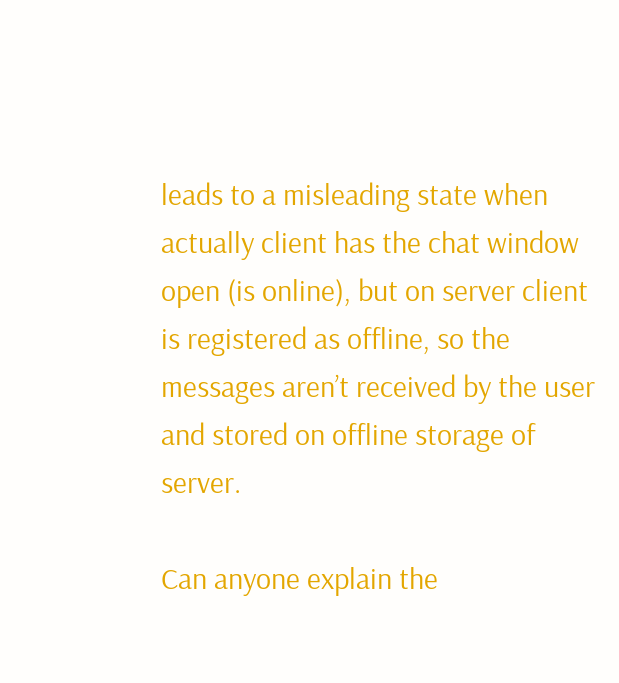leads to a misleading state when actually client has the chat window open (is online), but on server client is registered as offline, so the messages aren’t received by the user and stored on offline storage of server.

Can anyone explain the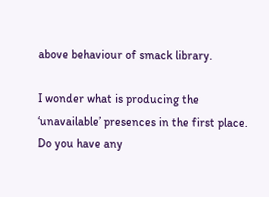above behaviour of smack library.

I wonder what is producing the ‘unavailable’ presences in the first place. Do you have any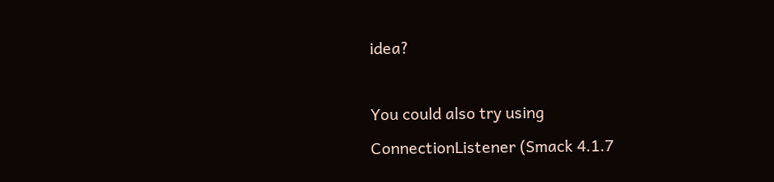idea?

You could also try using ConnectionListener (Smack 4.1.7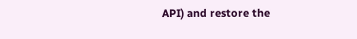API) and restore the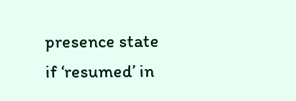presence state if ‘resumed’ in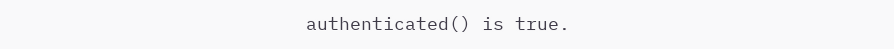authenticated() is true.